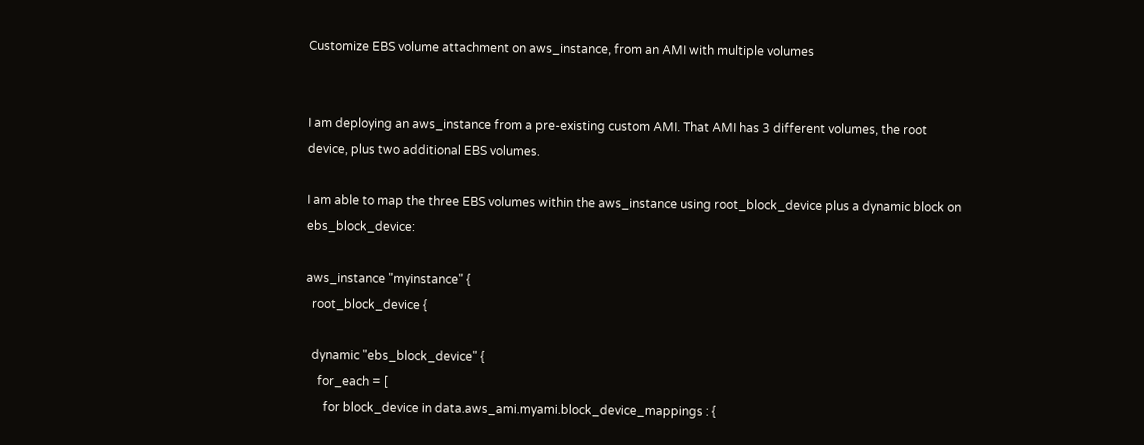Customize EBS volume attachment on aws_instance, from an AMI with multiple volumes


I am deploying an aws_instance from a pre-existing custom AMI. That AMI has 3 different volumes, the root device, plus two additional EBS volumes.

I am able to map the three EBS volumes within the aws_instance using root_block_device plus a dynamic block on ebs_block_device:

aws_instance "myinstance" {
  root_block_device {

  dynamic "ebs_block_device" {
    for_each = [
      for block_device in data.aws_ami.myami.block_device_mappings : {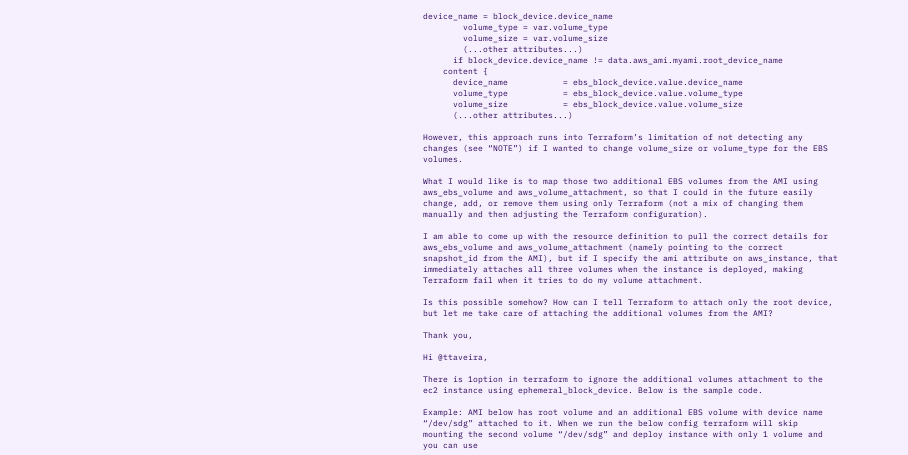device_name = block_device.device_name
        volume_type = var.volume_type
        volume_size = var.volume_size
        (...other attributes...)
      if block_device.device_name != data.aws_ami.myami.root_device_name
    content {
      device_name           = ebs_block_device.value.device_name
      volume_type           = ebs_block_device.value.volume_type
      volume_size           = ebs_block_device.value.volume_size
      (...other attributes...)

However, this approach runs into Terraform’s limitation of not detecting any changes (see “NOTE”) if I wanted to change volume_size or volume_type for the EBS volumes.

What I would like is to map those two additional EBS volumes from the AMI using aws_ebs_volume and aws_volume_attachment, so that I could in the future easily change, add, or remove them using only Terraform (not a mix of changing them manually and then adjusting the Terraform configuration).

I am able to come up with the resource definition to pull the correct details for aws_ebs_volume and aws_volume_attachment (namely pointing to the correct snapshot_id from the AMI), but if I specify the ami attribute on aws_instance, that immediately attaches all three volumes when the instance is deployed, making Terraform fail when it tries to do my volume attachment.

Is this possible somehow? How can I tell Terraform to attach only the root device, but let me take care of attaching the additional volumes from the AMI?

Thank you,

Hi @ttaveira,

There is 1option in terraform to ignore the additional volumes attachment to the ec2 instance using ephemeral_block_device. Below is the sample code.

Example: AMI below has root volume and an additional EBS volume with device name “/dev/sdg” attached to it. When we run the below config terraform will skip mounting the second volume “/dev/sdg” and deploy instance with only 1 volume and you can use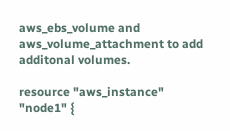aws_ebs_volume and aws_volume_attachment to add additonal volumes.

resource "aws_instance" "node1" {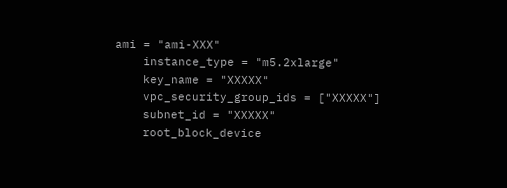ami = "ami-XXX"
    instance_type = "m5.2xlarge"
    key_name = "XXXXX"
    vpc_security_group_ids = ["XXXXX"]
    subnet_id = "XXXXX"
    root_block_device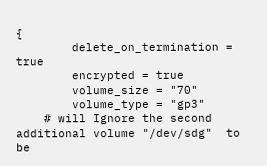{
        delete_on_termination = true
        encrypted = true
        volume_size = "70"
        volume_type = "gp3"
    # will Ignore the second additional volume "/dev/sdg"  to be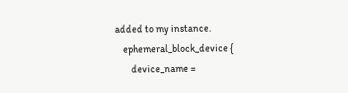added to my instance.
    ephemeral_block_device {
        device_name =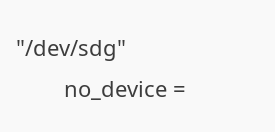"/dev/sdg"
        no_device =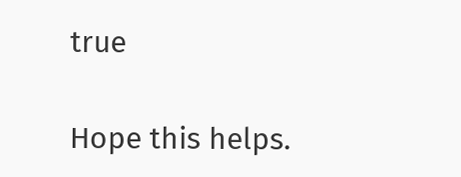true

Hope this helps.